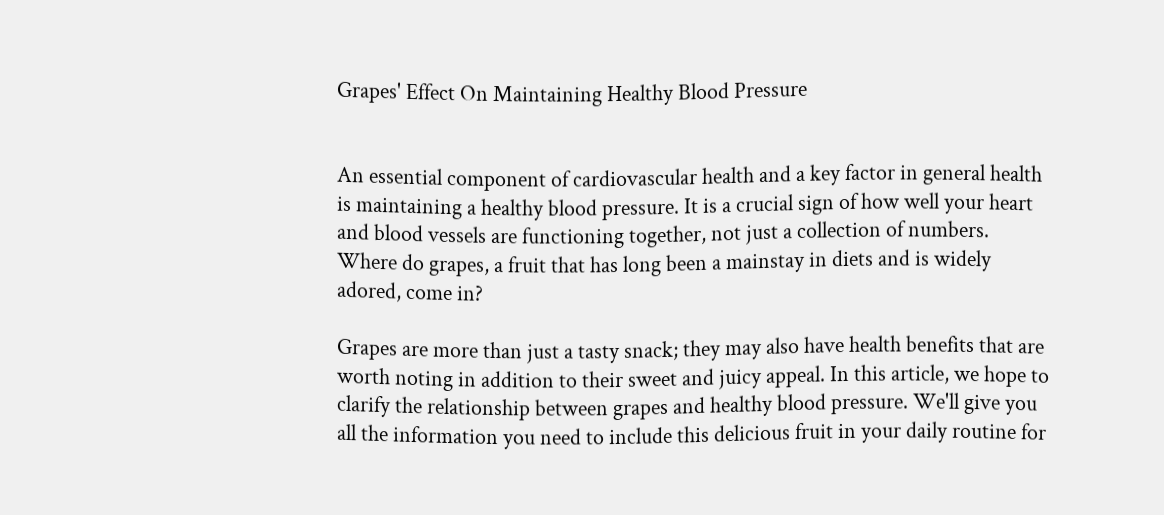Grapes' Effect On Maintaining Healthy Blood Pressure


An essential component of cardiovascular health and a key factor in general health is maintaining a healthy blood pressure. It is a crucial sign of how well your heart and blood vessels are functioning together, not just a collection of numbers. Where do grapes, a fruit that has long been a mainstay in diets and is widely adored, come in?

Grapes are more than just a tasty snack; they may also have health benefits that are worth noting in addition to their sweet and juicy appeal. In this article, we hope to clarify the relationship between grapes and healthy blood pressure. We'll give you all the information you need to include this delicious fruit in your daily routine for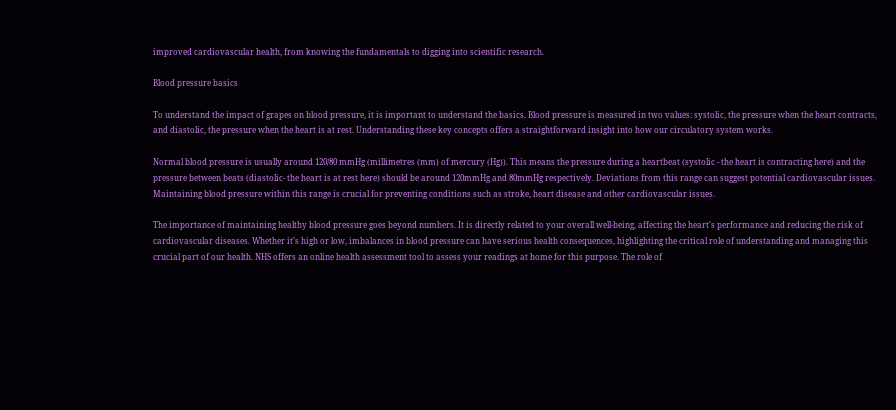improved cardiovascular health, from knowing the fundamentals to digging into scientific research.

Blood pressure basics

To understand the impact of grapes on blood pressure, it is important to understand the basics. Blood pressure is measured in two values: systolic, the pressure when the heart contracts, and diastolic, the pressure when the heart is at rest. Understanding these key concepts offers a straightforward insight into how our circulatory system works.

Normal blood pressure is usually around 120/80 mmHg (millimetres (mm) of mercury (Hg)). This means the pressure during a heartbeat (systolic - the heart is contracting here) and the pressure between beats (diastolic- the heart is at rest here) should be around 120mmHg and 80mmHg respectively. Deviations from this range can suggest potential cardiovascular issues. Maintaining blood pressure within this range is crucial for preventing conditions such as stroke, heart disease and other cardiovascular issues.

The importance of maintaining healthy blood pressure goes beyond numbers. It is directly related to your overall well-being, affecting the heart's performance and reducing the risk of cardiovascular diseases. Whether it’s high or low, imbalances in blood pressure can have serious health consequences, highlighting the critical role of understanding and managing this crucial part of our health. NHS offers an online health assessment tool to assess your readings at home for this purpose. The role of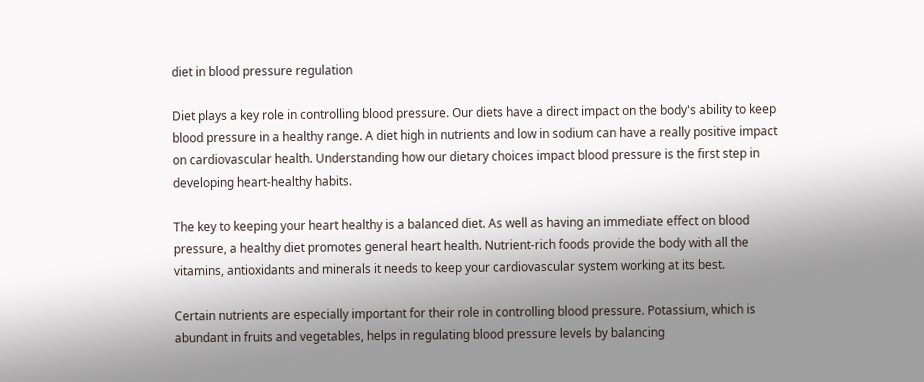diet in blood pressure regulation

Diet plays a key role in controlling blood pressure. Our diets have a direct impact on the body's ability to keep blood pressure in a healthy range. A diet high in nutrients and low in sodium can have a really positive impact on cardiovascular health. Understanding how our dietary choices impact blood pressure is the first step in developing heart-healthy habits.

The key to keeping your heart healthy is a balanced diet. As well as having an immediate effect on blood pressure, a healthy diet promotes general heart health. Nutrient-rich foods provide the body with all the vitamins, antioxidants and minerals it needs to keep your cardiovascular system working at its best.

Certain nutrients are especially important for their role in controlling blood pressure. Potassium, which is abundant in fruits and vegetables, helps in regulating blood pressure levels by balancing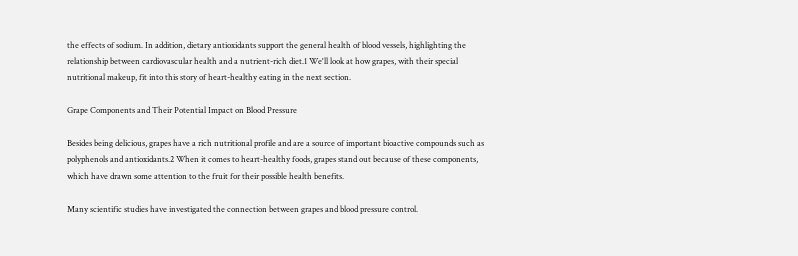the effects of sodium. In addition, dietary antioxidants support the general health of blood vessels, highlighting the relationship between cardiovascular health and a nutrient-rich diet.1 We'll look at how grapes, with their special nutritional makeup, fit into this story of heart-healthy eating in the next section.

Grape Components and Their Potential Impact on Blood Pressure

Besides being delicious, grapes have a rich nutritional profile and are a source of important bioactive compounds such as polyphenols and antioxidants.2 When it comes to heart-healthy foods, grapes stand out because of these components, which have drawn some attention to the fruit for their possible health benefits.

Many scientific studies have investigated the connection between grapes and blood pressure control.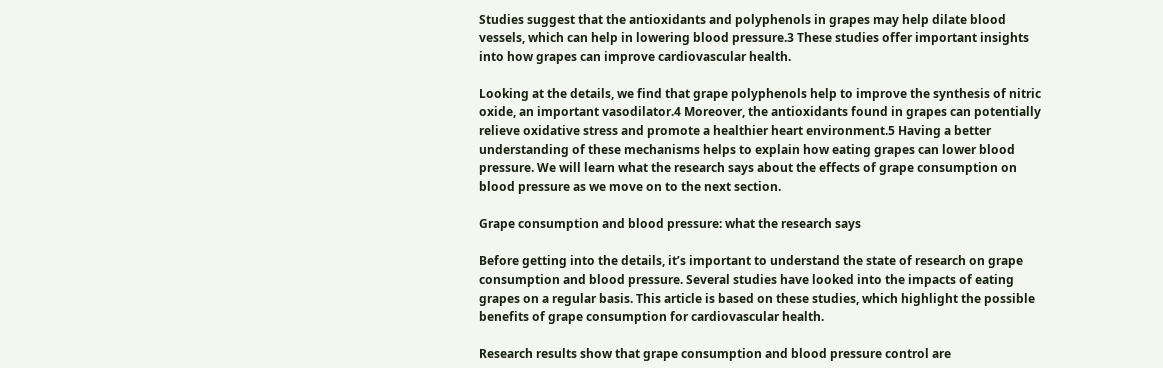Studies suggest that the antioxidants and polyphenols in grapes may help dilate blood vessels, which can help in lowering blood pressure.3 These studies offer important insights into how grapes can improve cardiovascular health.

Looking at the details, we find that grape polyphenols help to improve the synthesis of nitric oxide, an important vasodilator.4 Moreover, the antioxidants found in grapes can potentially relieve oxidative stress and promote a healthier heart environment.5 Having a better understanding of these mechanisms helps to explain how eating grapes can lower blood pressure. We will learn what the research says about the effects of grape consumption on blood pressure as we move on to the next section.

Grape consumption and blood pressure: what the research says

Before getting into the details, it’s important to understand the state of research on grape consumption and blood pressure. Several studies have looked into the impacts of eating grapes on a regular basis. This article is based on these studies, which highlight the possible benefits of grape consumption for cardiovascular health.

Research results show that grape consumption and blood pressure control are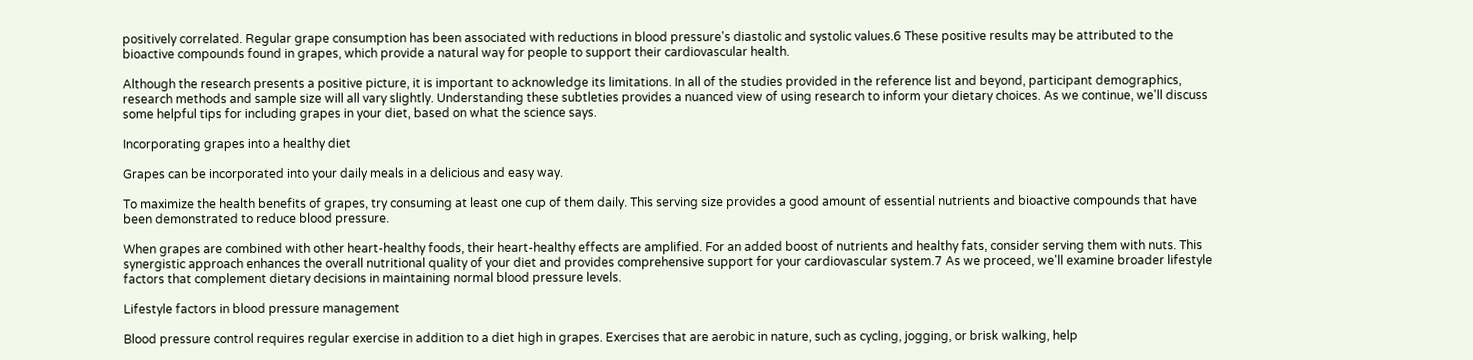positively correlated. Regular grape consumption has been associated with reductions in blood pressure's diastolic and systolic values.6 These positive results may be attributed to the bioactive compounds found in grapes, which provide a natural way for people to support their cardiovascular health.

Although the research presents a positive picture, it is important to acknowledge its limitations. In all of the studies provided in the reference list and beyond, participant demographics, research methods and sample size will all vary slightly. Understanding these subtleties provides a nuanced view of using research to inform your dietary choices. As we continue, we'll discuss some helpful tips for including grapes in your diet, based on what the science says.

Incorporating grapes into a healthy diet

Grapes can be incorporated into your daily meals in a delicious and easy way.

To maximize the health benefits of grapes, try consuming at least one cup of them daily. This serving size provides a good amount of essential nutrients and bioactive compounds that have been demonstrated to reduce blood pressure.

When grapes are combined with other heart-healthy foods, their heart-healthy effects are amplified. For an added boost of nutrients and healthy fats, consider serving them with nuts. This synergistic approach enhances the overall nutritional quality of your diet and provides comprehensive support for your cardiovascular system.7 As we proceed, we'll examine broader lifestyle factors that complement dietary decisions in maintaining normal blood pressure levels.

Lifestyle factors in blood pressure management

Blood pressure control requires regular exercise in addition to a diet high in grapes. Exercises that are aerobic in nature, such as cycling, jogging, or brisk walking, help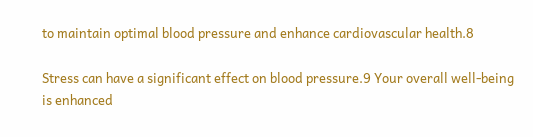to maintain optimal blood pressure and enhance cardiovascular health.8

Stress can have a significant effect on blood pressure.9 Your overall well-being is enhanced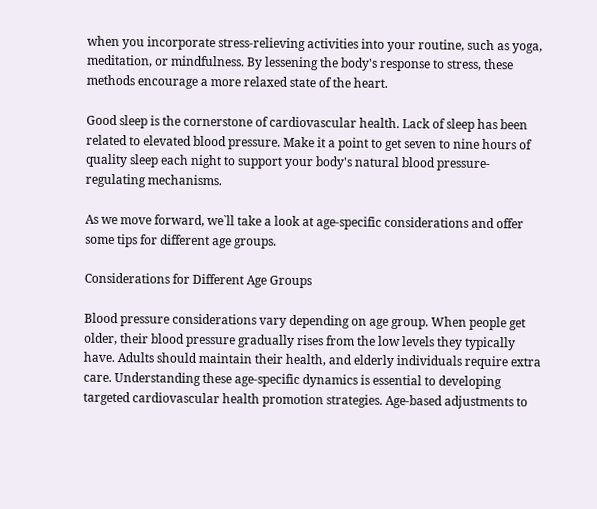when you incorporate stress-relieving activities into your routine, such as yoga, meditation, or mindfulness. By lessening the body's response to stress, these methods encourage a more relaxed state of the heart.

Good sleep is the cornerstone of cardiovascular health. Lack of sleep has been related to elevated blood pressure. Make it a point to get seven to nine hours of quality sleep each night to support your body's natural blood pressure-regulating mechanisms.

As we move forward, we`ll take a look at age-specific considerations and offer some tips for different age groups.

Considerations for Different Age Groups

Blood pressure considerations vary depending on age group. When people get older, their blood pressure gradually rises from the low levels they typically have. Adults should maintain their health, and elderly individuals require extra care. Understanding these age-specific dynamics is essential to developing targeted cardiovascular health promotion strategies. Age-based adjustments to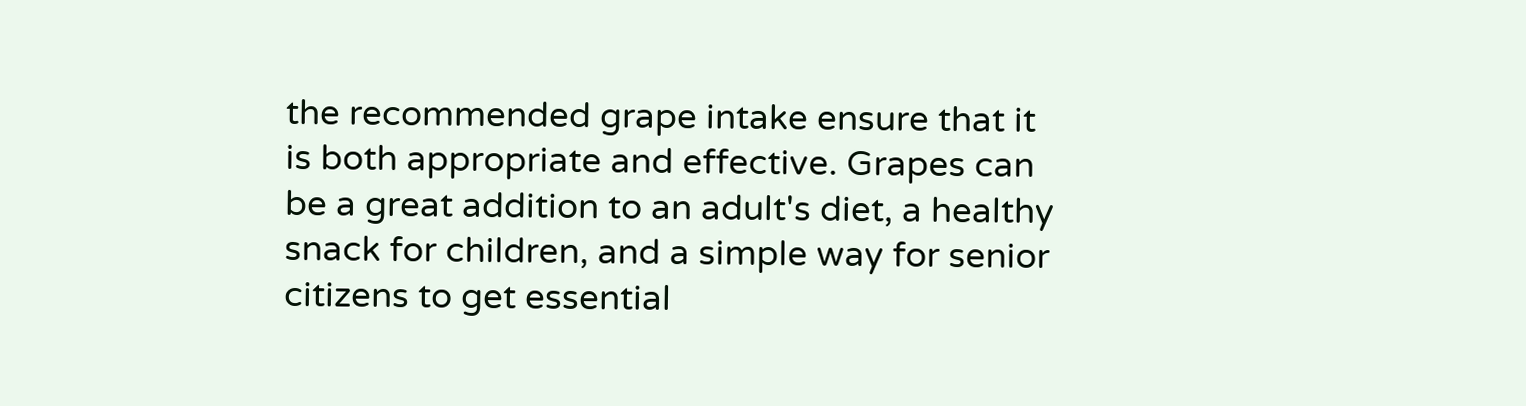the recommended grape intake ensure that it is both appropriate and effective. Grapes can be a great addition to an adult's diet, a healthy snack for children, and a simple way for senior citizens to get essential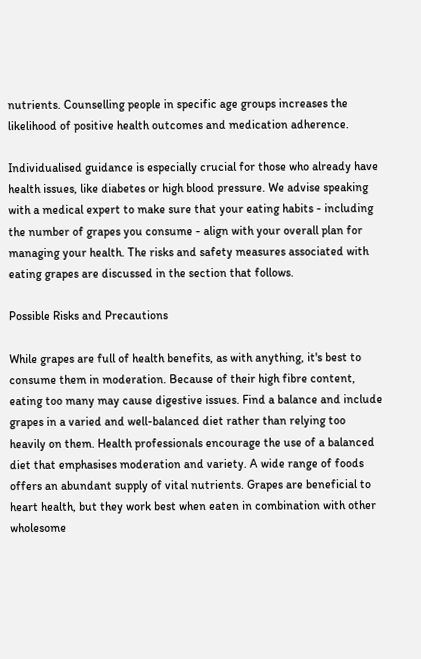nutrients. Counselling people in specific age groups increases the likelihood of positive health outcomes and medication adherence.

Individualised guidance is especially crucial for those who already have health issues, like diabetes or high blood pressure. We advise speaking with a medical expert to make sure that your eating habits - including the number of grapes you consume - align with your overall plan for managing your health. The risks and safety measures associated with eating grapes are discussed in the section that follows.

Possible Risks and Precautions

While grapes are full of health benefits, as with anything, it's best to consume them in moderation. Because of their high fibre content, eating too many may cause digestive issues. Find a balance and include grapes in a varied and well-balanced diet rather than relying too heavily on them. Health professionals encourage the use of a balanced diet that emphasises moderation and variety. A wide range of foods offers an abundant supply of vital nutrients. Grapes are beneficial to heart health, but they work best when eaten in combination with other wholesome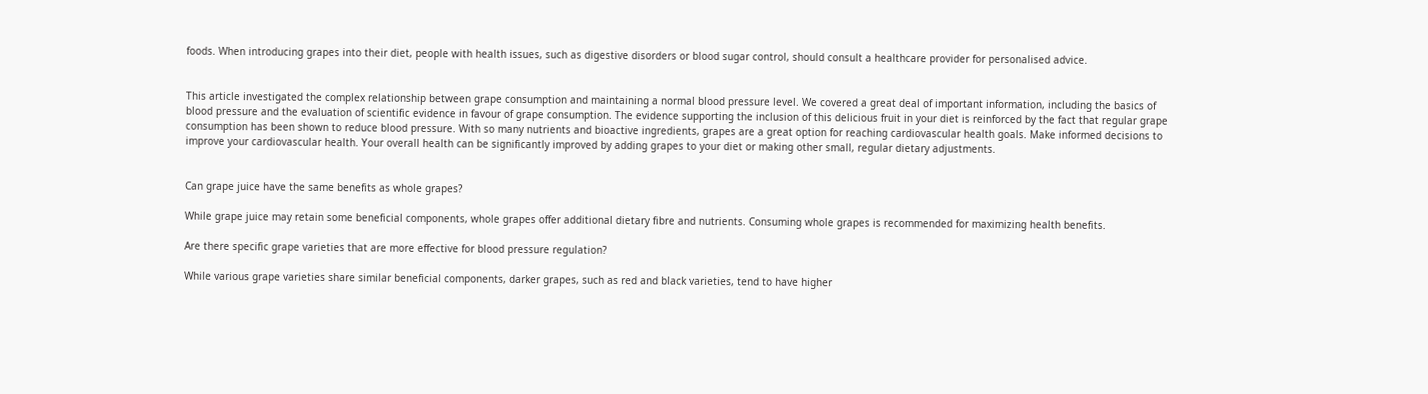foods. When introducing grapes into their diet, people with health issues, such as digestive disorders or blood sugar control, should consult a healthcare provider for personalised advice.


This article investigated the complex relationship between grape consumption and maintaining a normal blood pressure level. We covered a great deal of important information, including the basics of blood pressure and the evaluation of scientific evidence in favour of grape consumption. The evidence supporting the inclusion of this delicious fruit in your diet is reinforced by the fact that regular grape consumption has been shown to reduce blood pressure. With so many nutrients and bioactive ingredients, grapes are a great option for reaching cardiovascular health goals. Make informed decisions to improve your cardiovascular health. Your overall health can be significantly improved by adding grapes to your diet or making other small, regular dietary adjustments.


Can grape juice have the same benefits as whole grapes?

While grape juice may retain some beneficial components, whole grapes offer additional dietary fibre and nutrients. Consuming whole grapes is recommended for maximizing health benefits.

Are there specific grape varieties that are more effective for blood pressure regulation?

While various grape varieties share similar beneficial components, darker grapes, such as red and black varieties, tend to have higher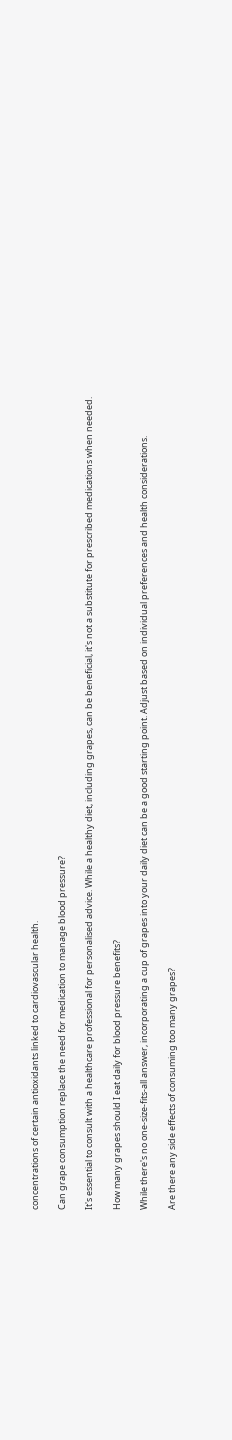concentrations of certain antioxidants linked to cardiovascular health.

Can grape consumption replace the need for medication to manage blood pressure?

It's essential to consult with a healthcare professional for personalised advice. While a healthy diet, including grapes, can be beneficial, it's not a substitute for prescribed medications when needed.

How many grapes should I eat daily for blood pressure benefits?

While there's no one-size-fits-all answer, incorporating a cup of grapes into your daily diet can be a good starting point. Adjust based on individual preferences and health considerations.

Are there any side effects of consuming too many grapes?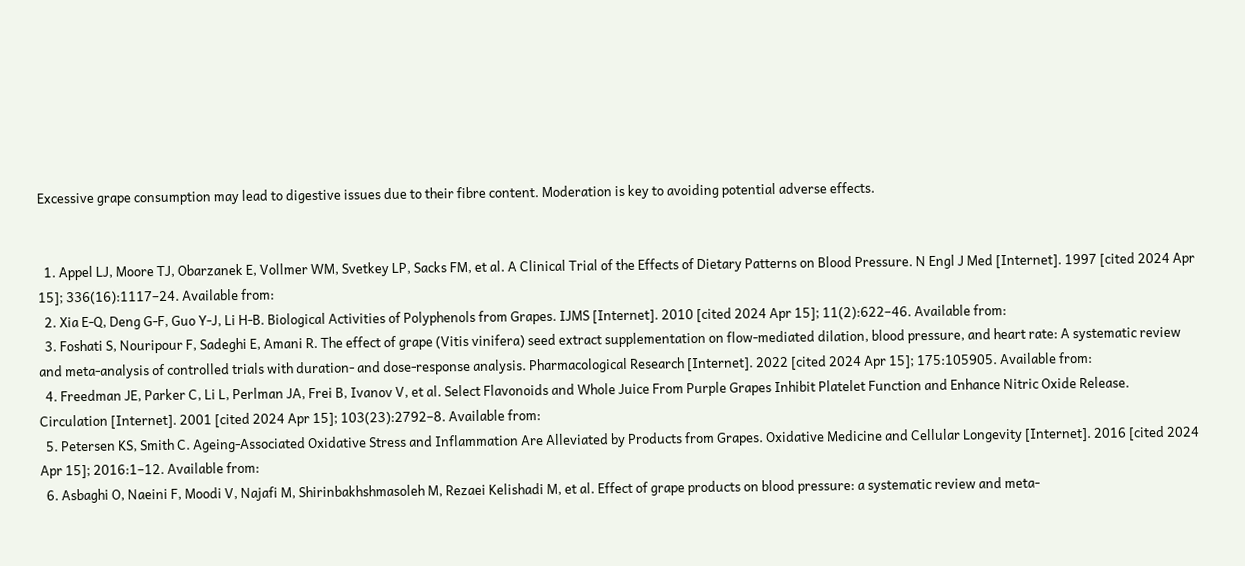Excessive grape consumption may lead to digestive issues due to their fibre content. Moderation is key to avoiding potential adverse effects.


  1. Appel LJ, Moore TJ, Obarzanek E, Vollmer WM, Svetkey LP, Sacks FM, et al. A Clinical Trial of the Effects of Dietary Patterns on Blood Pressure. N Engl J Med [Internet]. 1997 [cited 2024 Apr 15]; 336(16):1117–24. Available from:
  2. Xia E-Q, Deng G-F, Guo Y-J, Li H-B. Biological Activities of Polyphenols from Grapes. IJMS [Internet]. 2010 [cited 2024 Apr 15]; 11(2):622–46. Available from:
  3. Foshati S, Nouripour F, Sadeghi E, Amani R. The effect of grape (Vitis vinifera) seed extract supplementation on flow-mediated dilation, blood pressure, and heart rate: A systematic review and meta-analysis of controlled trials with duration- and dose-response analysis. Pharmacological Research [Internet]. 2022 [cited 2024 Apr 15]; 175:105905. Available from:
  4. Freedman JE, Parker C, Li L, Perlman JA, Frei B, Ivanov V, et al. Select Flavonoids and Whole Juice From Purple Grapes Inhibit Platelet Function and Enhance Nitric Oxide Release. Circulation [Internet]. 2001 [cited 2024 Apr 15]; 103(23):2792–8. Available from:
  5. Petersen KS, Smith C. Ageing-Associated Oxidative Stress and Inflammation Are Alleviated by Products from Grapes. Oxidative Medicine and Cellular Longevity [Internet]. 2016 [cited 2024 Apr 15]; 2016:1–12. Available from:
  6. Asbaghi O, Naeini F, Moodi V, Najafi M, Shirinbakhshmasoleh M, Rezaei Kelishadi M, et al. Effect of grape products on blood pressure: a systematic review and meta-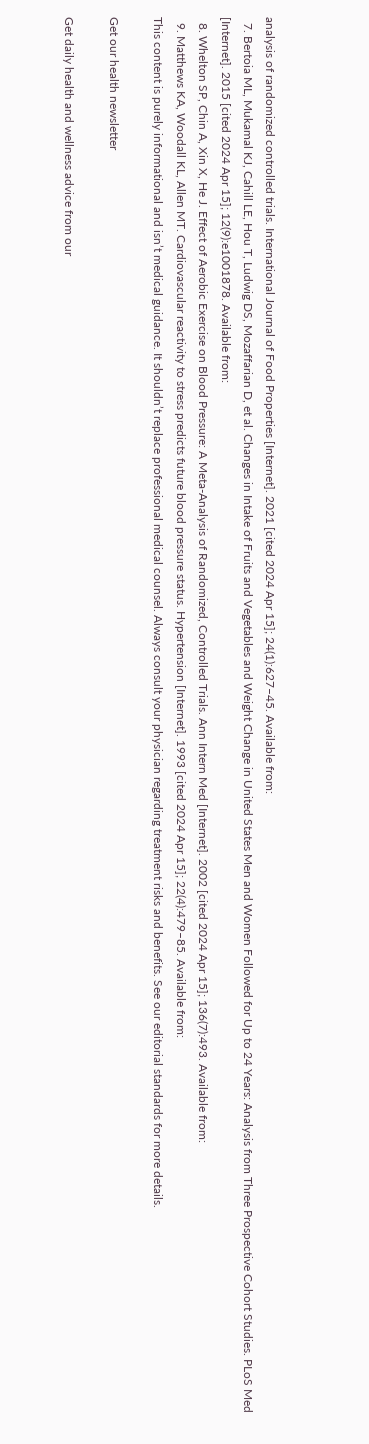analysis of randomized controlled trials. International Journal of Food Properties [Internet]. 2021 [cited 2024 Apr 15]; 24(1):627–45. Available from:
  7. Bertoia ML, Mukamal KJ, Cahill LE, Hou T, Ludwig DS, Mozaffarian D, et al. Changes in Intake of Fruits and Vegetables and Weight Change in United States Men and Women Followed for Up to 24 Years: Analysis from Three Prospective Cohort Studies. PLoS Med [Internet]. 2015 [cited 2024 Apr 15]; 12(9):e1001878. Available from:
  8. Whelton SP, Chin A, Xin X, He J. Effect of Aerobic Exercise on Blood Pressure: A Meta-Analysis of Randomized, Controlled Trials. Ann Intern Med [Internet]. 2002 [cited 2024 Apr 15]; 136(7):493. Available from:
  9. Matthews KA, Woodall KL, Allen MT. Cardiovascular reactivity to stress predicts future blood pressure status. Hypertension [Internet]. 1993 [cited 2024 Apr 15]; 22(4):479–85. Available from:
This content is purely informational and isn’t medical guidance. It shouldn’t replace professional medical counsel. Always consult your physician regarding treatment risks and benefits. See our editorial standards for more details.

Get our health newsletter

Get daily health and wellness advice from our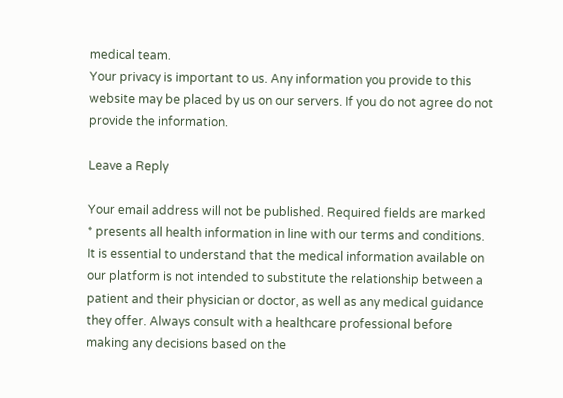medical team.
Your privacy is important to us. Any information you provide to this website may be placed by us on our servers. If you do not agree do not provide the information.

Leave a Reply

Your email address will not be published. Required fields are marked * presents all health information in line with our terms and conditions. It is essential to understand that the medical information available on our platform is not intended to substitute the relationship between a patient and their physician or doctor, as well as any medical guidance they offer. Always consult with a healthcare professional before making any decisions based on the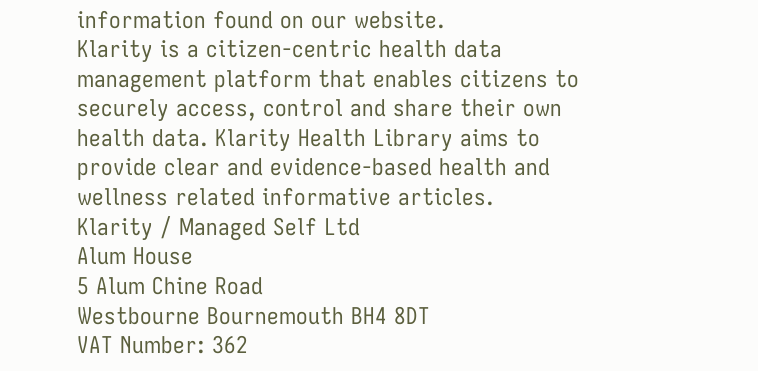information found on our website.
Klarity is a citizen-centric health data management platform that enables citizens to securely access, control and share their own health data. Klarity Health Library aims to provide clear and evidence-based health and wellness related informative articles.
Klarity / Managed Self Ltd
Alum House
5 Alum Chine Road
Westbourne Bournemouth BH4 8DT
VAT Number: 362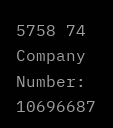5758 74
Company Number: 10696687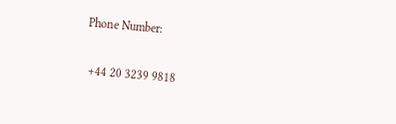Phone Number:

 +44 20 3239 9818